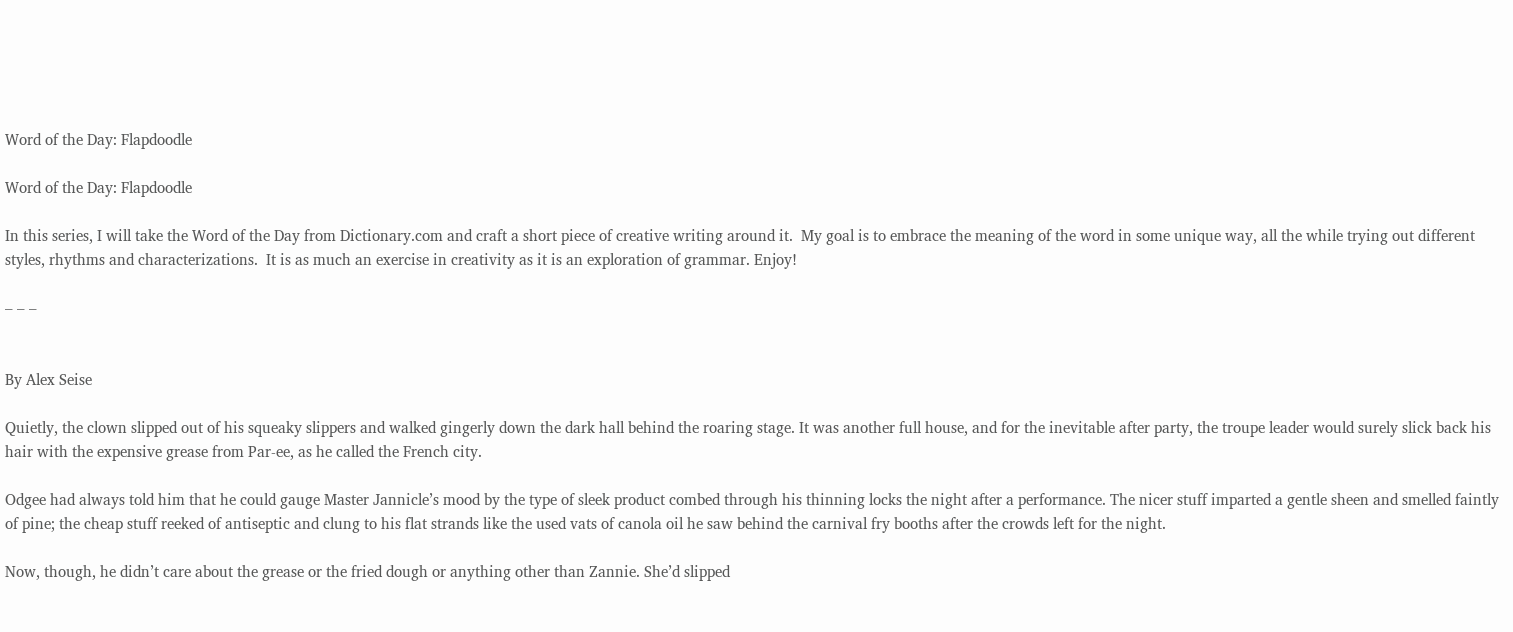Word of the Day: Flapdoodle

Word of the Day: Flapdoodle

In this series, I will take the Word of the Day from Dictionary.com and craft a short piece of creative writing around it.  My goal is to embrace the meaning of the word in some unique way, all the while trying out different styles, rhythms and characterizations.  It is as much an exercise in creativity as it is an exploration of grammar. Enjoy!

– – –


By Alex Seise

Quietly, the clown slipped out of his squeaky slippers and walked gingerly down the dark hall behind the roaring stage. It was another full house, and for the inevitable after party, the troupe leader would surely slick back his hair with the expensive grease from Par-ee, as he called the French city.

Odgee had always told him that he could gauge Master Jannicle’s mood by the type of sleek product combed through his thinning locks the night after a performance. The nicer stuff imparted a gentle sheen and smelled faintly of pine; the cheap stuff reeked of antiseptic and clung to his flat strands like the used vats of canola oil he saw behind the carnival fry booths after the crowds left for the night.

Now, though, he didn’t care about the grease or the fried dough or anything other than Zannie. She’d slipped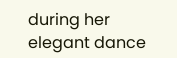during her elegant dance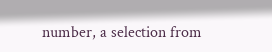number, a selection from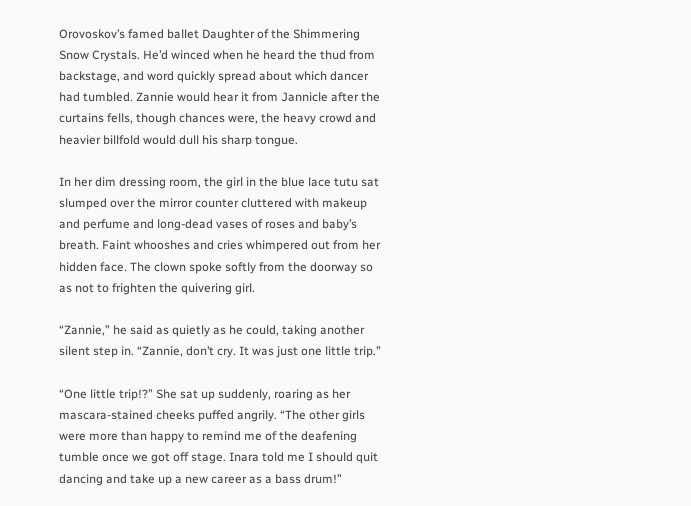Orovoskov’s famed ballet Daughter of the Shimmering Snow Crystals. He’d winced when he heard the thud from backstage, and word quickly spread about which dancer had tumbled. Zannie would hear it from Jannicle after the curtains fells, though chances were, the heavy crowd and heavier billfold would dull his sharp tongue.

In her dim dressing room, the girl in the blue lace tutu sat slumped over the mirror counter cluttered with makeup and perfume and long-dead vases of roses and baby’s breath. Faint whooshes and cries whimpered out from her hidden face. The clown spoke softly from the doorway so as not to frighten the quivering girl.

“Zannie,” he said as quietly as he could, taking another silent step in. “Zannie, don’t cry. It was just one little trip.”

“One little trip!?” She sat up suddenly, roaring as her mascara-stained cheeks puffed angrily. “The other girls were more than happy to remind me of the deafening tumble once we got off stage. Inara told me I should quit dancing and take up a new career as a bass drum!”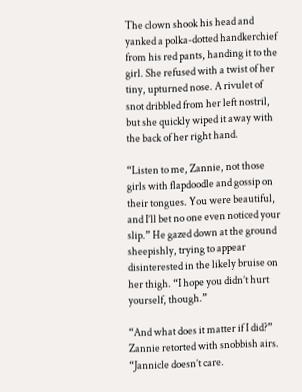The clown shook his head and yanked a polka-dotted handkerchief from his red pants, handing it to the girl. She refused with a twist of her tiny, upturned nose. A rivulet of snot dribbled from her left nostril, but she quickly wiped it away with the back of her right hand.

“Listen to me, Zannie, not those girls with flapdoodle and gossip on their tongues. You were beautiful, and I’ll bet no one even noticed your slip.” He gazed down at the ground sheepishly, trying to appear disinterested in the likely bruise on her thigh. “I hope you didn’t hurt yourself, though.”

“And what does it matter if I did?” Zannie retorted with snobbish airs. “Jannicle doesn’t care.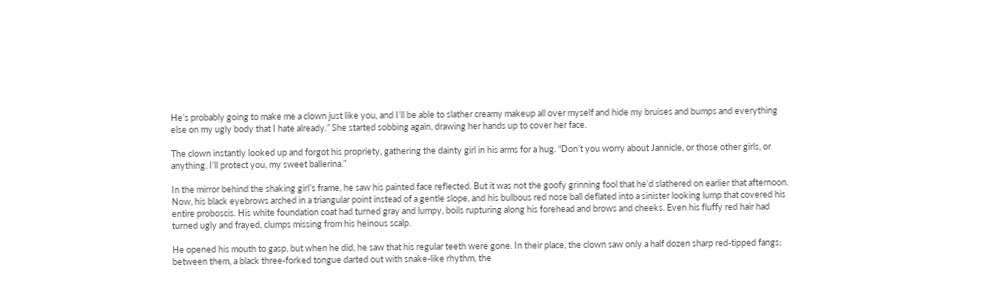He’s probably going to make me a clown just like you, and I’ll be able to slather creamy makeup all over myself and hide my bruises and bumps and everything else on my ugly body that I hate already.” She started sobbing again, drawing her hands up to cover her face.

The clown instantly looked up and forgot his propriety, gathering the dainty girl in his arms for a hug. “Don’t you worry about Jannicle, or those other girls, or anything. I’ll protect you, my sweet ballerina.”

In the mirror behind the shaking girl’s frame, he saw his painted face reflected. But it was not the goofy grinning fool that he’d slathered on earlier that afternoon. Now, his black eyebrows arched in a triangular point instead of a gentle slope, and his bulbous red nose ball deflated into a sinister looking lump that covered his entire proboscis. His white foundation coat had turned gray and lumpy, boils rupturing along his forehead and brows and cheeks. Even his fluffy red hair had turned ugly and frayed, clumps missing from his heinous scalp.

He opened his mouth to gasp, but when he did, he saw that his regular teeth were gone. In their place, the clown saw only a half dozen sharp red-tipped fangs; between them, a black three-forked tongue darted out with snake-like rhythm, the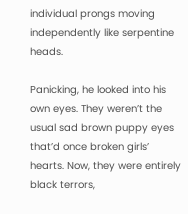individual prongs moving independently like serpentine heads.

Panicking, he looked into his own eyes. They weren’t the usual sad brown puppy eyes that’d once broken girls’ hearts. Now, they were entirely black terrors,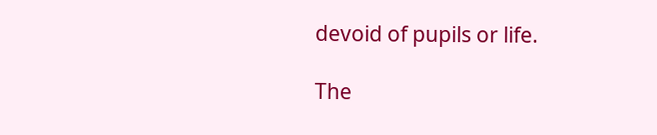devoid of pupils or life.

The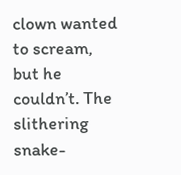clown wanted to scream, but he couldn’t. The slithering snake-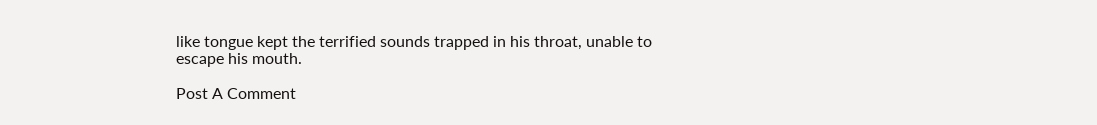like tongue kept the terrified sounds trapped in his throat, unable to escape his mouth.

Post A Comment